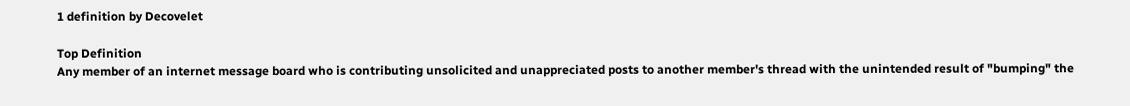1 definition by Decovelet

Top Definition
Any member of an internet message board who is contributing unsolicited and unappreciated posts to another member's thread with the unintended result of "bumping" the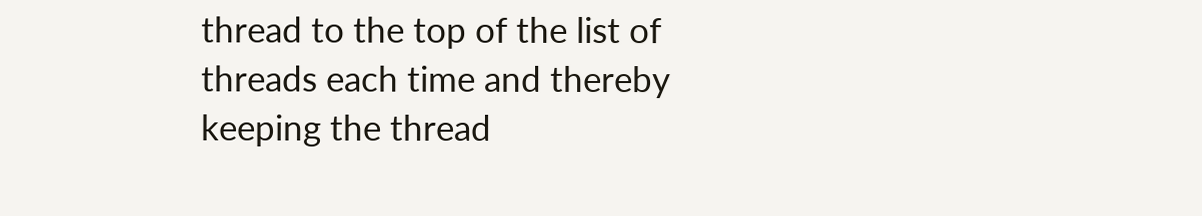thread to the top of the list of threads each time and thereby keeping the thread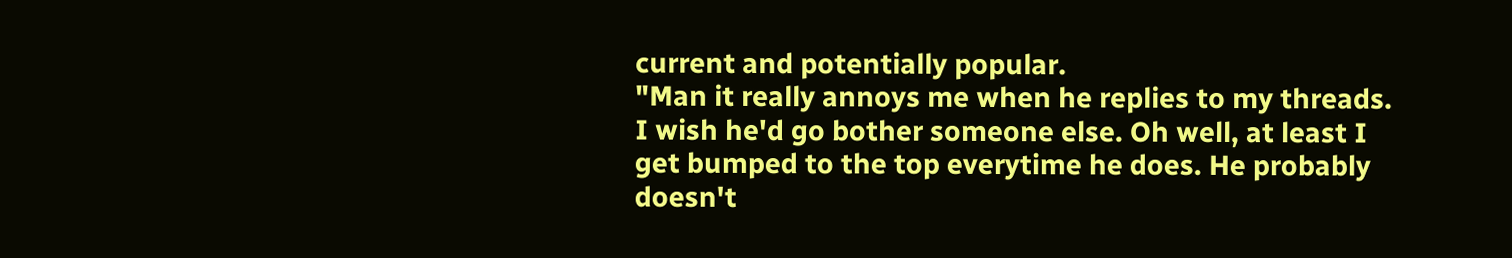current and potentially popular.
"Man it really annoys me when he replies to my threads. I wish he'd go bother someone else. Oh well, at least I get bumped to the top everytime he does. He probably doesn't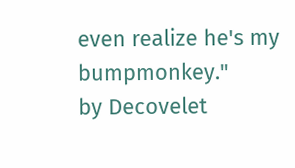even realize he's my bumpmonkey."
by Decovelet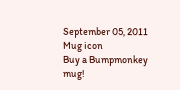September 05, 2011
Mug icon
Buy a Bumpmonkey mug!